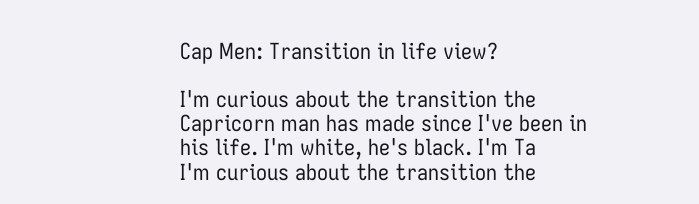Cap Men: Transition in life view?

I'm curious about the transition the Capricorn man has made since I've been in his life. I'm white, he's black. I'm Ta
I'm curious about the transition the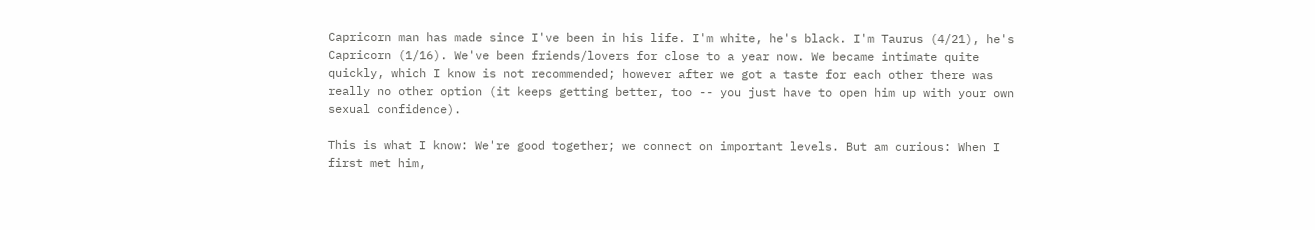Capricorn man has made since I've been in his life. I'm white, he's black. I'm Taurus (4/21), he's Capricorn (1/16). We've been friends/lovers for close to a year now. We became intimate quite quickly, which I know is not recommended; however after we got a taste for each other there was really no other option (it keeps getting better, too -- you just have to open him up with your own sexual confidence).

This is what I know: We're good together; we connect on important levels. But am curious: When I first met him,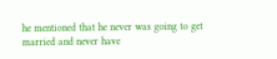he mentioned that he never was going to get married and never have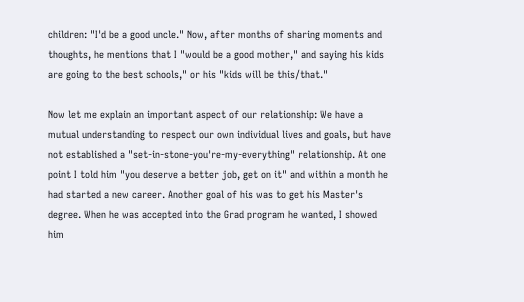children: "I'd be a good uncle." Now, after months of sharing moments and thoughts, he mentions that I "would be a good mother," and saying his kids are going to the best schools," or his "kids will be this/that."

Now let me explain an important aspect of our relationship: We have a mutual understanding to respect our own individual lives and goals, but have not established a "set-in-stone-you're-my-everything" relationship. At one point I told him "you deserve a better job, get on it" and within a month he had started a new career. Another goal of his was to get his Master's degree. When he was accepted into the Grad program he wanted, I showed him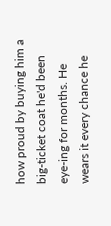how proud by buying him a big-ticket coat he'd been eye-ing for months. He wears it every chance he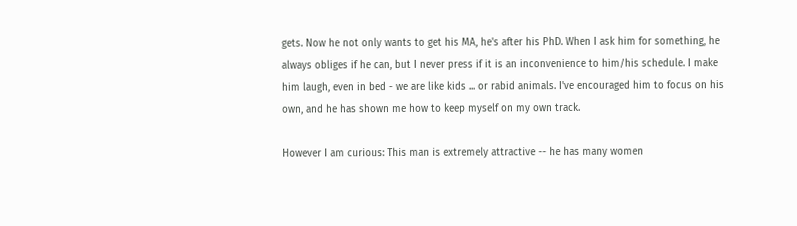gets. Now he not only wants to get his MA, he's after his PhD. When I ask him for something, he always obliges if he can, but I never press if it is an inconvenience to him/his schedule. I make him laugh, even in bed - we are like kids ... or rabid animals. I've encouraged him to focus on his own, and he has shown me how to keep myself on my own track.

However I am curious: This man is extremely attractive -- he has many women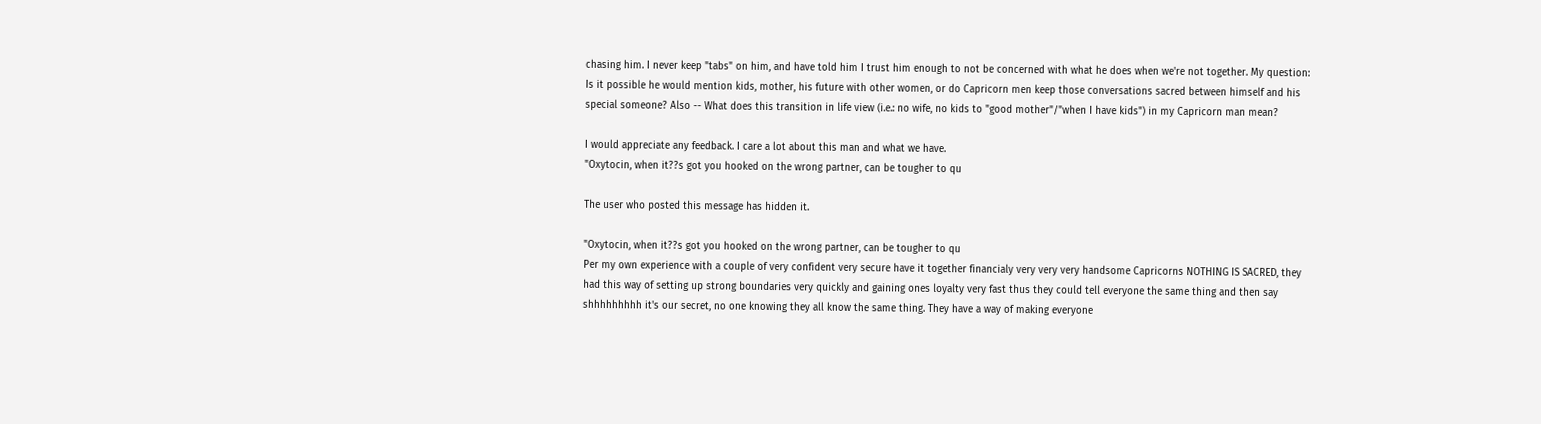chasing him. I never keep "tabs" on him, and have told him I trust him enough to not be concerned with what he does when we're not together. My question: Is it possible he would mention kids, mother, his future with other women, or do Capricorn men keep those conversations sacred between himself and his special someone? Also -- What does this transition in life view (i.e.: no wife, no kids to "good mother"/"when I have kids") in my Capricorn man mean?

I would appreciate any feedback. I care a lot about this man and what we have.
"Oxytocin, when it??s got you hooked on the wrong partner, can be tougher to qu

The user who posted this message has hidden it.

"Oxytocin, when it??s got you hooked on the wrong partner, can be tougher to qu
Per my own experience with a couple of very confident very secure have it together financialy very very very handsome Capricorns NOTHING IS SACRED, they had this way of setting up strong boundaries very quickly and gaining ones loyalty very fast thus they could tell everyone the same thing and then say shhhhhhhhh it's our secret, no one knowing they all know the same thing. They have a way of making everyone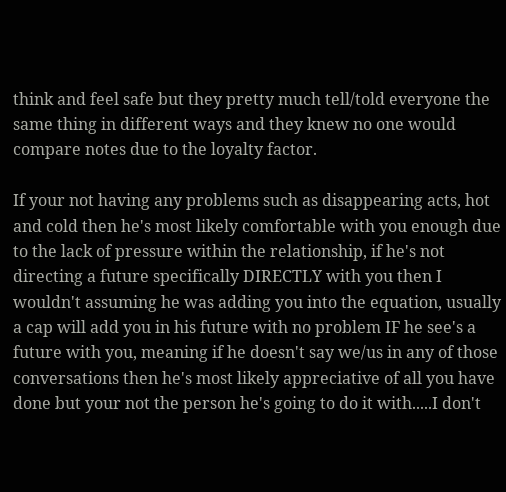think and feel safe but they pretty much tell/told everyone the same thing in different ways and they knew no one would compare notes due to the loyalty factor.

If your not having any problems such as disappearing acts, hot and cold then he's most likely comfortable with you enough due to the lack of pressure within the relationship, if he's not directing a future specifically DIRECTLY with you then I wouldn't assuming he was adding you into the equation, usually a cap will add you in his future with no problem IF he see's a future with you, meaning if he doesn't say we/us in any of those conversations then he's most likely appreciative of all you have done but your not the person he's going to do it with.....I don't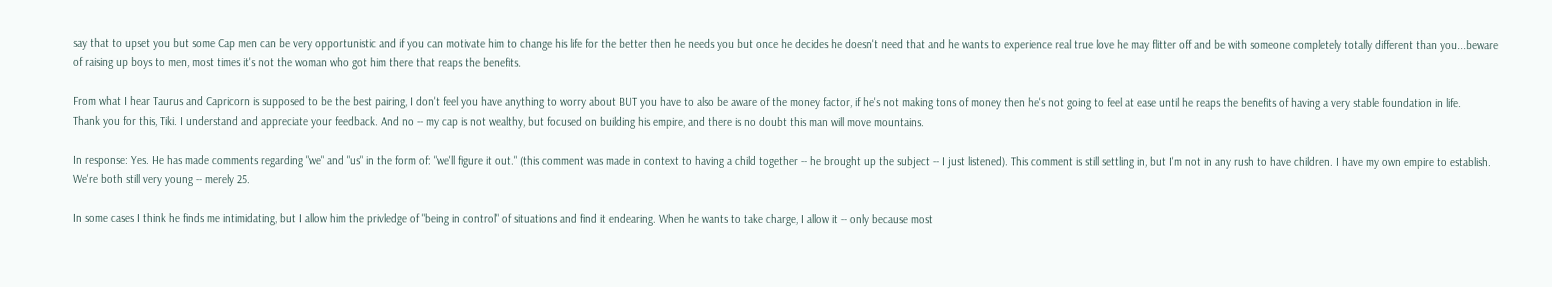say that to upset you but some Cap men can be very opportunistic and if you can motivate him to change his life for the better then he needs you but once he decides he doesn't need that and he wants to experience real true love he may flitter off and be with someone completely totally different than you...beware of raising up boys to men, most times it's not the woman who got him there that reaps the benefits.

From what I hear Taurus and Capricorn is supposed to be the best pairing, I don't feel you have anything to worry about BUT you have to also be aware of the money factor, if he's not making tons of money then he's not going to feel at ease until he reaps the benefits of having a very stable foundation in life.
Thank you for this, Tiki. I understand and appreciate your feedback. And no -- my cap is not wealthy, but focused on building his empire, and there is no doubt this man will move mountains.

In response: Yes. He has made comments regarding "we" and "us" in the form of: "we'll figure it out." (this comment was made in context to having a child together -- he brought up the subject -- I just listened). This comment is still settling in, but I'm not in any rush to have children. I have my own empire to establish. We're both still very young -- merely 25.

In some cases I think he finds me intimidating, but I allow him the privledge of "being in control" of situations and find it endearing. When he wants to take charge, I allow it -- only because most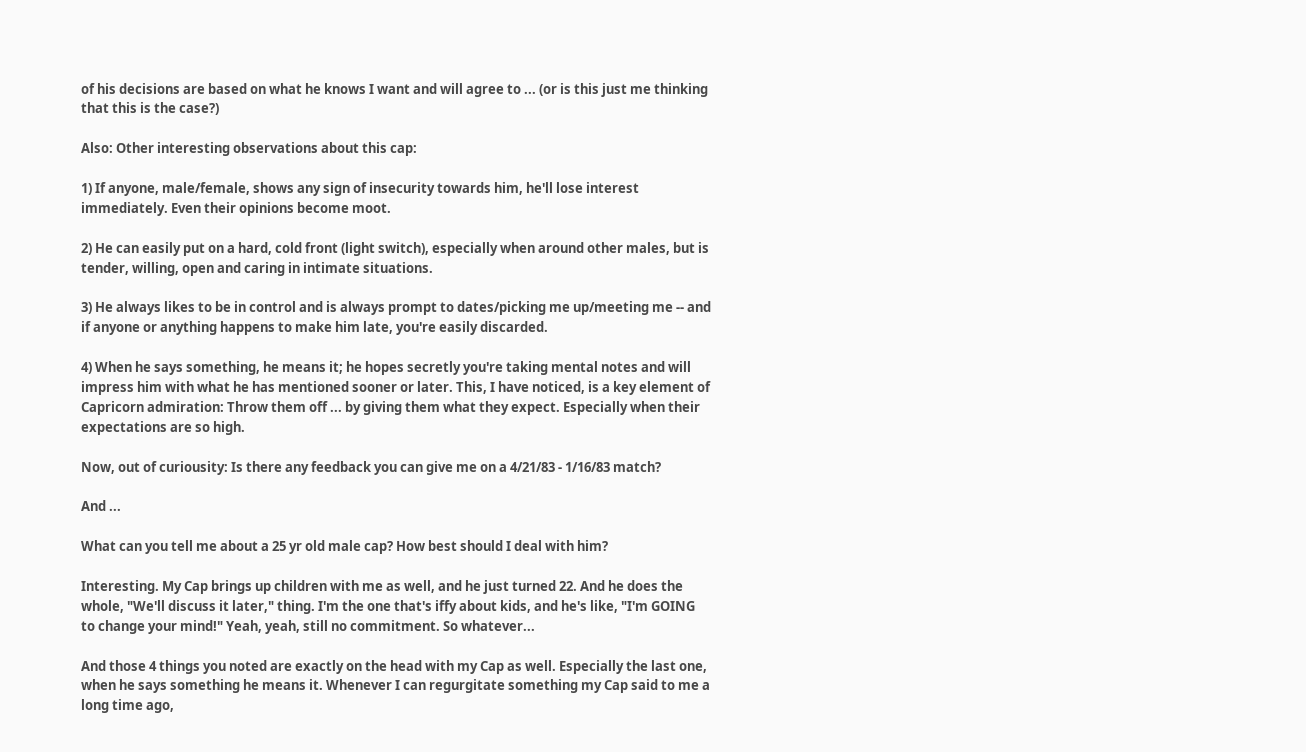of his decisions are based on what he knows I want and will agree to ... (or is this just me thinking that this is the case?)

Also: Other interesting observations about this cap:

1) If anyone, male/female, shows any sign of insecurity towards him, he'll lose interest immediately. Even their opinions become moot.

2) He can easily put on a hard, cold front (light switch), especially when around other males, but is tender, willing, open and caring in intimate situations.

3) He always likes to be in control and is always prompt to dates/picking me up/meeting me -- and if anyone or anything happens to make him late, you're easily discarded.

4) When he says something, he means it; he hopes secretly you're taking mental notes and will impress him with what he has mentioned sooner or later. This, I have noticed, is a key element of Capricorn admiration: Throw them off ... by giving them what they expect. Especially when their expectations are so high.

Now, out of curiousity: Is there any feedback you can give me on a 4/21/83 - 1/16/83 match?

And ...

What can you tell me about a 25 yr old male cap? How best should I deal with him?

Interesting. My Cap brings up children with me as well, and he just turned 22. And he does the whole, "We'll discuss it later," thing. I'm the one that's iffy about kids, and he's like, "I'm GOING to change your mind!" Yeah, yeah, still no commitment. So whatever...

And those 4 things you noted are exactly on the head with my Cap as well. Especially the last one, when he says something he means it. Whenever I can regurgitate something my Cap said to me a long time ago,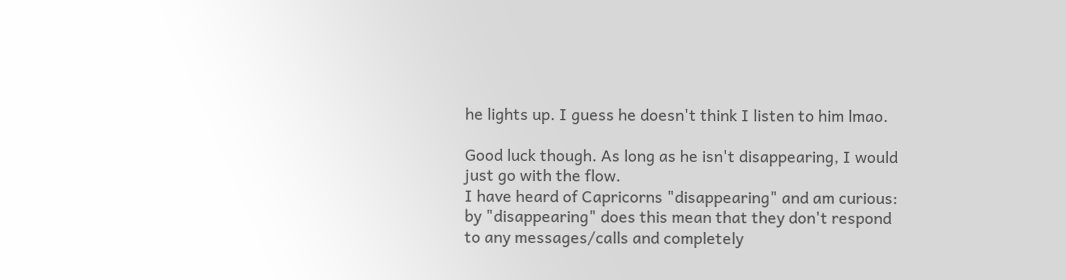he lights up. I guess he doesn't think I listen to him lmao.

Good luck though. As long as he isn't disappearing, I would just go with the flow.
I have heard of Capricorns "disappearing" and am curious: by "disappearing" does this mean that they don't respond to any messages/calls and completely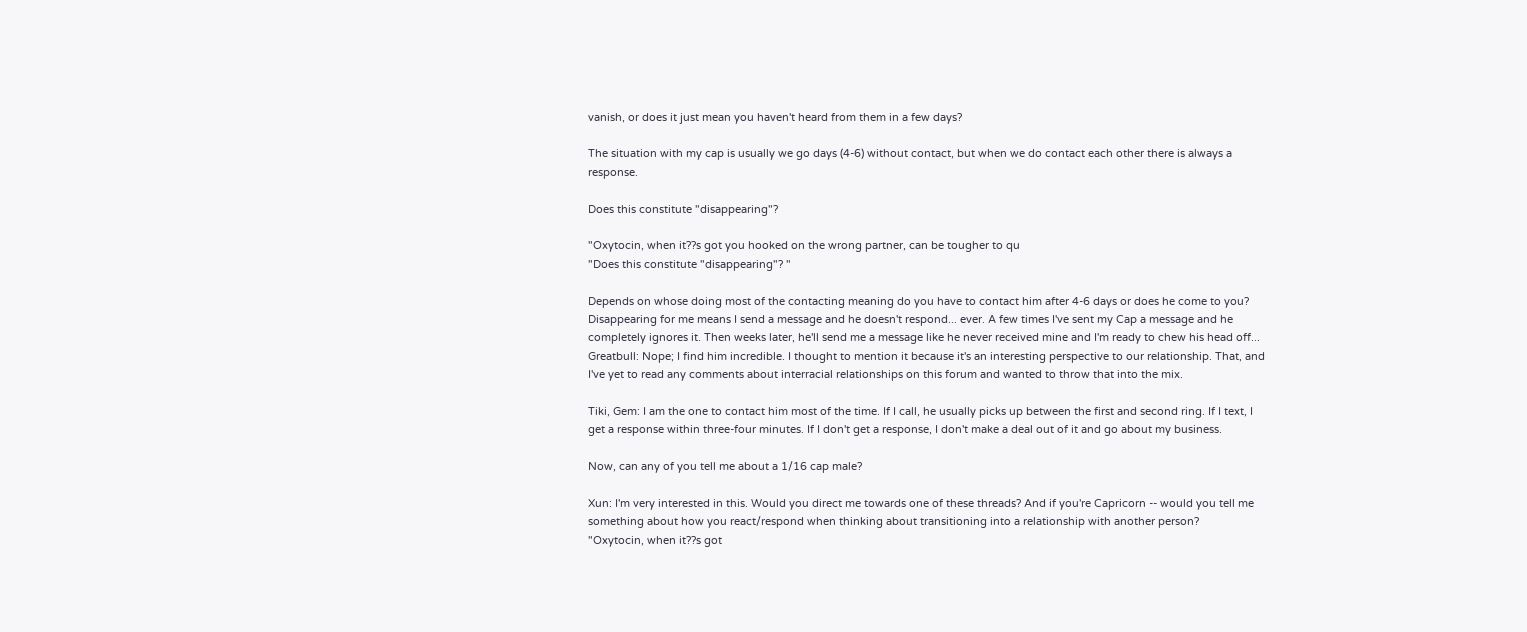vanish, or does it just mean you haven't heard from them in a few days?

The situation with my cap is usually we go days (4-6) without contact, but when we do contact each other there is always a response.

Does this constitute "disappearing"?

"Oxytocin, when it??s got you hooked on the wrong partner, can be tougher to qu
"Does this constitute "disappearing"? "

Depends on whose doing most of the contacting meaning do you have to contact him after 4-6 days or does he come to you?
Disappearing for me means I send a message and he doesn't respond... ever. A few times I've sent my Cap a message and he completely ignores it. Then weeks later, he'll send me a message like he never received mine and I'm ready to chew his head off...
Greatbull: Nope; I find him incredible. I thought to mention it because it's an interesting perspective to our relationship. That, and I've yet to read any comments about interracial relationships on this forum and wanted to throw that into the mix.

Tiki, Gem: I am the one to contact him most of the time. If I call, he usually picks up between the first and second ring. If I text, I get a response within three-four minutes. If I don't get a response, I don't make a deal out of it and go about my business.

Now, can any of you tell me about a 1/16 cap male?

Xun: I'm very interested in this. Would you direct me towards one of these threads? And if you're Capricorn -- would you tell me something about how you react/respond when thinking about transitioning into a relationship with another person?
"Oxytocin, when it??s got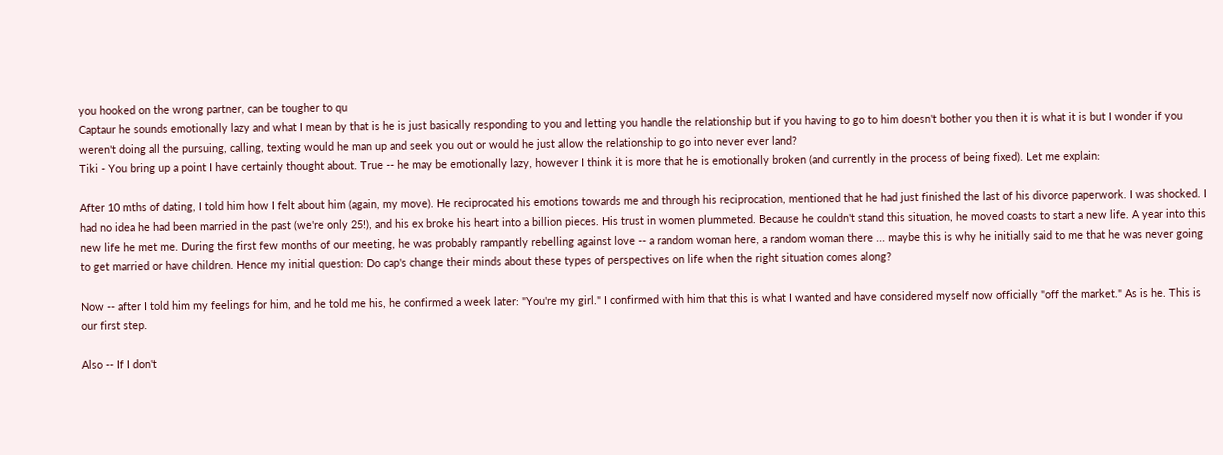you hooked on the wrong partner, can be tougher to qu
Captaur he sounds emotionally lazy and what I mean by that is he is just basically responding to you and letting you handle the relationship but if you having to go to him doesn't bother you then it is what it is but I wonder if you weren't doing all the pursuing, calling, texting would he man up and seek you out or would he just allow the relationship to go into never ever land?
Tiki - You bring up a point I have certainly thought about. True -- he may be emotionally lazy, however I think it is more that he is emotionally broken (and currently in the process of being fixed). Let me explain:

After 10 mths of dating, I told him how I felt about him (again, my move). He reciprocated his emotions towards me and through his reciprocation, mentioned that he had just finished the last of his divorce paperwork. I was shocked. I had no idea he had been married in the past (we're only 25!), and his ex broke his heart into a billion pieces. His trust in women plummeted. Because he couldn't stand this situation, he moved coasts to start a new life. A year into this new life he met me. During the first few months of our meeting, he was probably rampantly rebelling against love -- a random woman here, a random woman there ... maybe this is why he initially said to me that he was never going to get married or have children. Hence my initial question: Do cap's change their minds about these types of perspectives on life when the right situation comes along?

Now -- after I told him my feelings for him, and he told me his, he confirmed a week later: "You're my girl." I confirmed with him that this is what I wanted and have considered myself now officially "off the market." As is he. This is our first step.

Also -- If I don't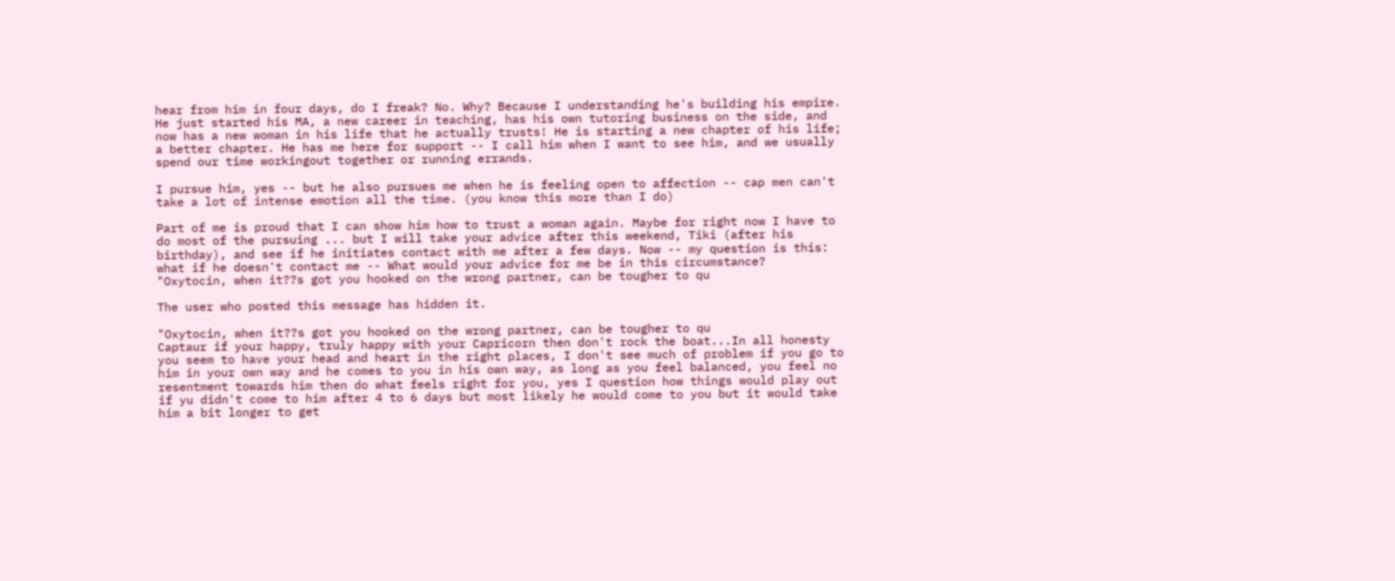hear from him in four days, do I freak? No. Why? Because I understanding he's building his empire. He just started his MA, a new career in teaching, has his own tutoring business on the side, and now has a new woman in his life that he actually trusts! He is starting a new chapter of his life; a better chapter. He has me here for support -- I call him when I want to see him, and we usually spend our time workingout together or running errands.

I pursue him, yes -- but he also pursues me when he is feeling open to affection -- cap men can't take a lot of intense emotion all the time. (you know this more than I do)

Part of me is proud that I can show him how to trust a woman again. Maybe for right now I have to do most of the pursuing ... but I will take your advice after this weekend, Tiki (after his birthday), and see if he initiates contact with me after a few days. Now -- my question is this: what if he doesn't contact me -- What would your advice for me be in this circumstance?
"Oxytocin, when it??s got you hooked on the wrong partner, can be tougher to qu

The user who posted this message has hidden it.

"Oxytocin, when it??s got you hooked on the wrong partner, can be tougher to qu
Captaur if your happy, truly happy with your Capricorn then don't rock the boat...In all honesty you seem to have your head and heart in the right places, I don't see much of problem if you go to him in your own way and he comes to you in his own way, as long as you feel balanced, you feel no resentment towards him then do what feels right for you, yes I question how things would play out if yu didn't come to him after 4 to 6 days but most likely he would come to you but it would take him a bit longer to get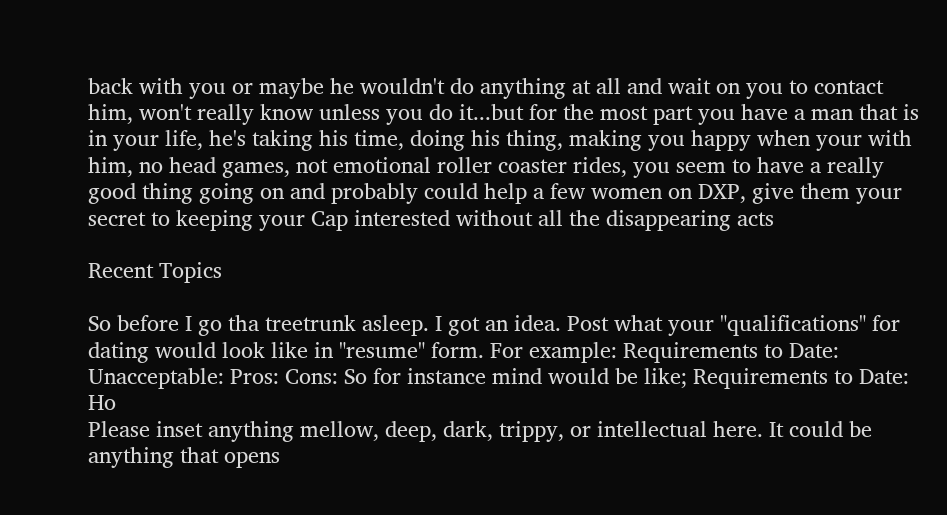back with you or maybe he wouldn't do anything at all and wait on you to contact him, won't really know unless you do it...but for the most part you have a man that is in your life, he's taking his time, doing his thing, making you happy when your with him, no head games, not emotional roller coaster rides, you seem to have a really good thing going on and probably could help a few women on DXP, give them your secret to keeping your Cap interested without all the disappearing acts

Recent Topics

So before I go tha treetrunk asleep. I got an idea. Post what your "qualifications" for dating would look like in "resume" form. For example: Requirements to Date: Unacceptable: Pros: Cons: So for instance mind would be like; Requirements to Date: Ho
Please inset anything mellow, deep, dark, trippy, or intellectual here. It could be anything that opens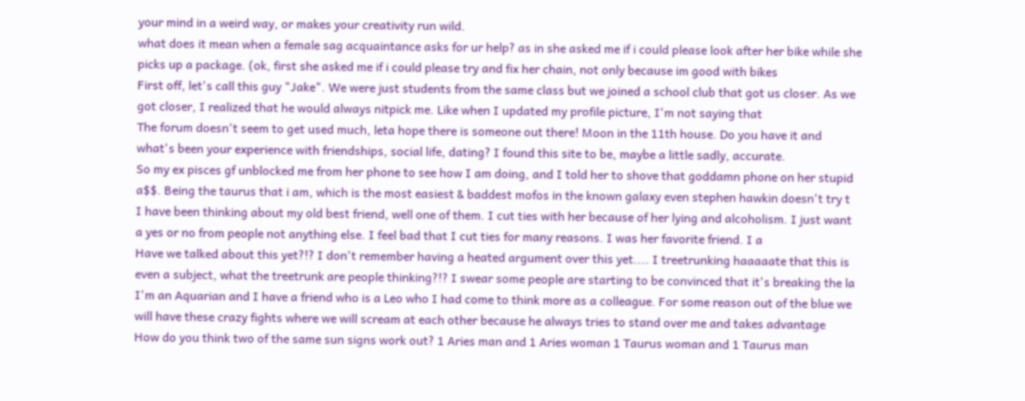your mind in a weird way, or makes your creativity run wild.
what does it mean when a female sag acquaintance asks for ur help? as in she asked me if i could please look after her bike while she picks up a package. (ok, first she asked me if i could please try and fix her chain, not only because im good with bikes
First off, let's call this guy "Jake". We were just students from the same class but we joined a school club that got us closer. As we got closer, I realized that he would always nitpick me. Like when I updated my profile picture, I'm not saying that
The forum doesn't seem to get used much, leta hope there is someone out there! Moon in the 11th house. Do you have it and what's been your experience with friendships, social life, dating? I found this site to be, maybe a little sadly, accurate.
So my ex pisces gf unblocked me from her phone to see how I am doing, and I told her to shove that goddamn phone on her stupid a$$. Being the taurus that i am, which is the most easiest & baddest mofos in the known galaxy even stephen hawkin doesn't try t
I have been thinking about my old best friend, well one of them. I cut ties with her because of her lying and alcoholism. I just want a yes or no from people not anything else. I feel bad that I cut ties for many reasons. I was her favorite friend. I a
Have we talked about this yet?!? I don't remember having a heated argument over this yet.... I treetrunking haaaaate that this is even a subject, what the treetrunk are people thinking?!? I swear some people are starting to be convinced that it's breaking the la
I'm an Aquarian and I have a friend who is a Leo who I had come to think more as a colleague. For some reason out of the blue we will have these crazy fights where we will scream at each other because he always tries to stand over me and takes advantage
How do you think two of the same sun signs work out? 1 Aries man and 1 Aries woman 1 Taurus woman and 1 Taurus man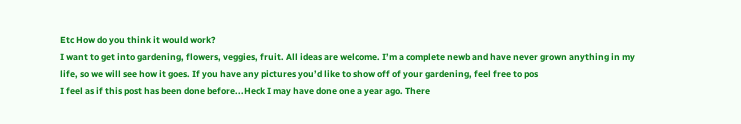Etc How do you think it would work?
I want to get into gardening, flowers, veggies, fruit. All ideas are welcome. I’m a complete newb and have never grown anything in my life, so we will see how it goes. If you have any pictures you’d like to show off of your gardening, feel free to pos
I feel as if this post has been done before...Heck I may have done one a year ago. There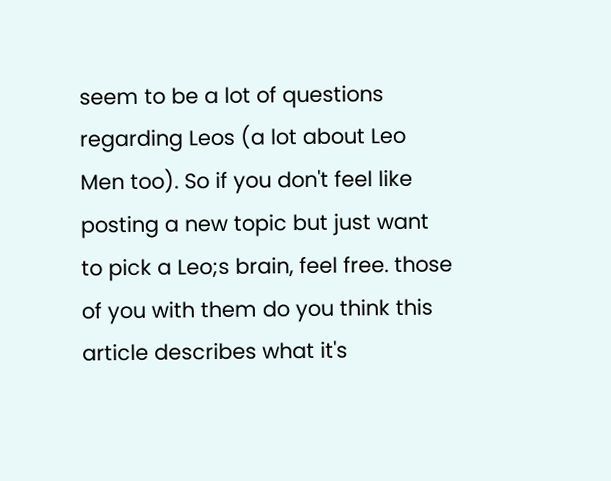seem to be a lot of questions regarding Leos (a lot about Leo Men too). So if you don't feel like posting a new topic but just want to pick a Leo;s brain, feel free. those of you with them do you think this article describes what it's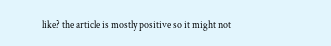like? the article is mostly positive so it might not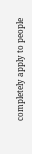completely apply to people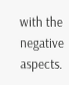with the negative aspects.